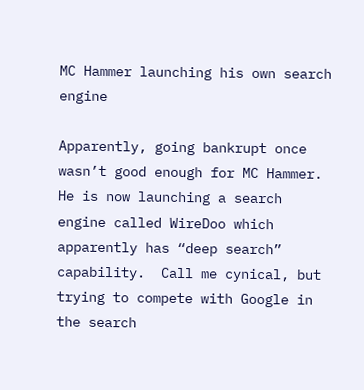MC Hammer launching his own search engine

Apparently, going bankrupt once wasn’t good enough for MC Hammer. He is now launching a search engine called WireDoo which apparently has “deep search” capability.  Call me cynical, but trying to compete with Google in the search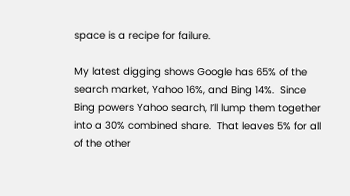space is a recipe for failure.

My latest digging shows Google has 65% of the search market, Yahoo 16%, and Bing 14%.  Since Bing powers Yahoo search, I’ll lump them together into a 30% combined share.  That leaves 5% for all of the other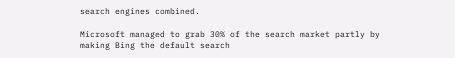search engines combined.

Microsoft managed to grab 30% of the search market partly by making Bing the default search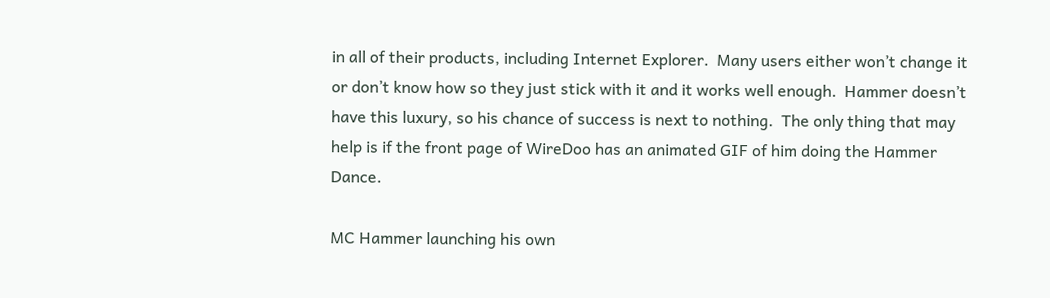in all of their products, including Internet Explorer.  Many users either won’t change it or don’t know how so they just stick with it and it works well enough.  Hammer doesn’t have this luxury, so his chance of success is next to nothing.  The only thing that may help is if the front page of WireDoo has an animated GIF of him doing the Hammer Dance.

MC Hammer launching his own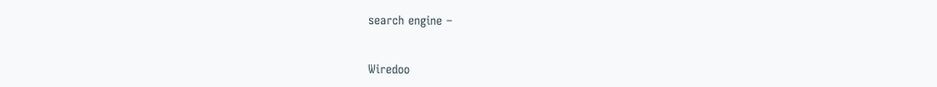search engine –


Wiredoo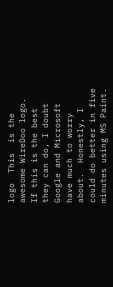logo  This  is the awesome WireDoo logo.  If this is the best they can do, I doubt Google and Microsoft have much to worry about.  Honestly, I could do better in five minutes using MS Paint.